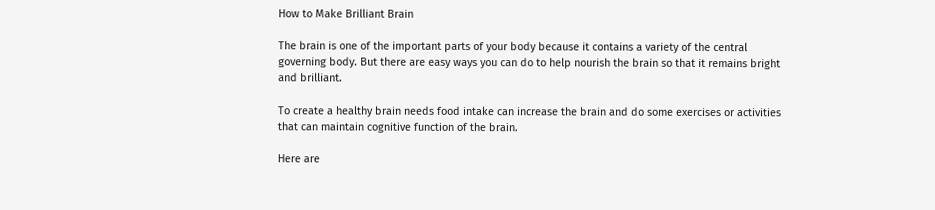How to Make Brilliant Brain

The brain is one of the important parts of your body because it contains a variety of the central governing body. But there are easy ways you can do to help nourish the brain so that it remains bright and brilliant.

To create a healthy brain needs food intake can increase the brain and do some exercises or activities that can maintain cognitive function of the brain.

Here are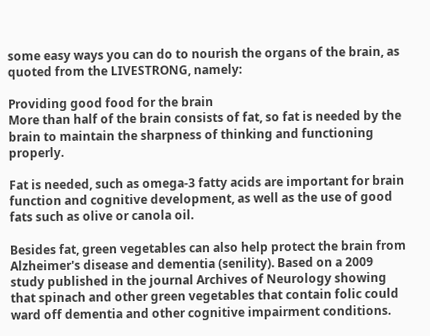some easy ways you can do to nourish the organs of the brain, as quoted from the LIVESTRONG, namely:

Providing good food for the brain
More than half of the brain consists of fat, so fat is needed by the brain to maintain the sharpness of thinking and functioning properly.

Fat is needed, such as omega-3 fatty acids are important for brain function and cognitive development, as well as the use of good fats such as olive or canola oil.

Besides fat, green vegetables can also help protect the brain from Alzheimer's disease and dementia (senility). Based on a 2009 study published in the journal Archives of Neurology showing that spinach and other green vegetables that contain folic could ward off dementia and other cognitive impairment conditions.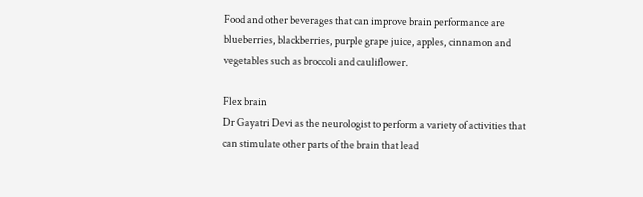Food and other beverages that can improve brain performance are blueberries, blackberries, purple grape juice, apples, cinnamon and vegetables such as broccoli and cauliflower.

Flex brain
Dr Gayatri Devi as the neurologist to perform a variety of activities that can stimulate other parts of the brain that lead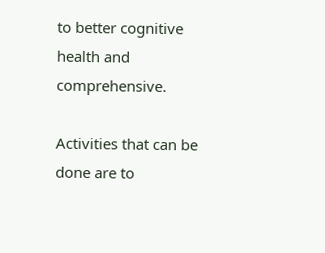to better cognitive health and comprehensive.

Activities that can be done are to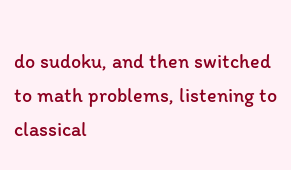do sudoku, and then switched to math problems, listening to classical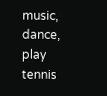music, dance, play tennis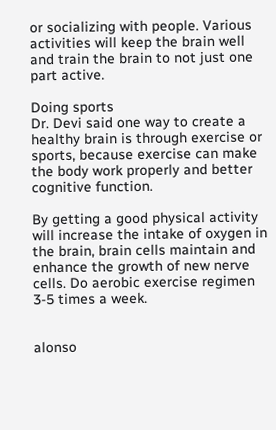or socializing with people. Various activities will keep the brain well and train the brain to not just one part active.

Doing sports
Dr. Devi said one way to create a healthy brain is through exercise or sports, because exercise can make the body work properly and better cognitive function.

By getting a good physical activity will increase the intake of oxygen in the brain, brain cells maintain and enhance the growth of new nerve cells. Do aerobic exercise regimen 3-5 times a week.


alonso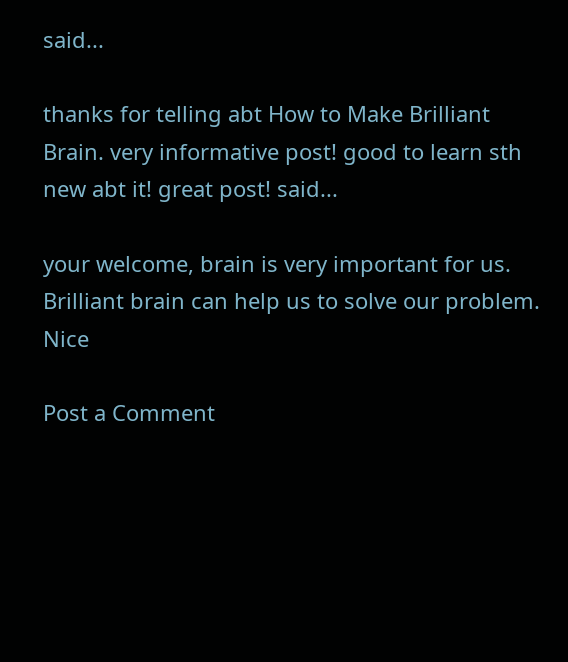said...

thanks for telling abt How to Make Brilliant Brain. very informative post! good to learn sth new abt it! great post! said...

your welcome, brain is very important for us. Brilliant brain can help us to solve our problem. Nice

Post a Comment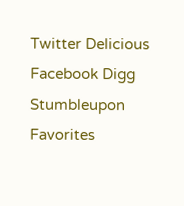Twitter Delicious Facebook Digg Stumbleupon Favorites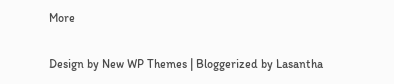More

Design by New WP Themes | Bloggerized by Lasantha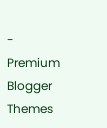- Premium Blogger Themes